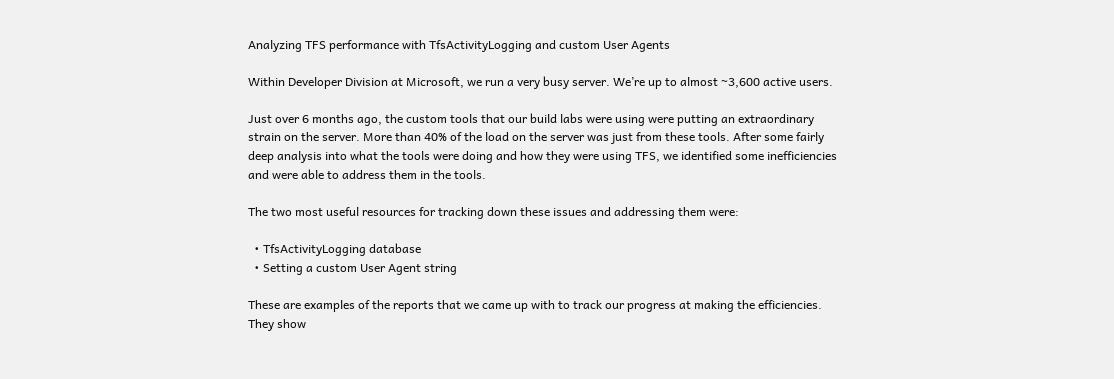Analyzing TFS performance with TfsActivityLogging and custom User Agents

Within Developer Division at Microsoft, we run a very busy server. We’re up to almost ~3,600 active users.

Just over 6 months ago, the custom tools that our build labs were using were putting an extraordinary strain on the server. More than 40% of the load on the server was just from these tools. After some fairly deep analysis into what the tools were doing and how they were using TFS, we identified some inefficiencies and were able to address them in the tools.

The two most useful resources for tracking down these issues and addressing them were:

  • TfsActivityLogging database
  • Setting a custom User Agent string

These are examples of the reports that we came up with to track our progress at making the efficiencies. They show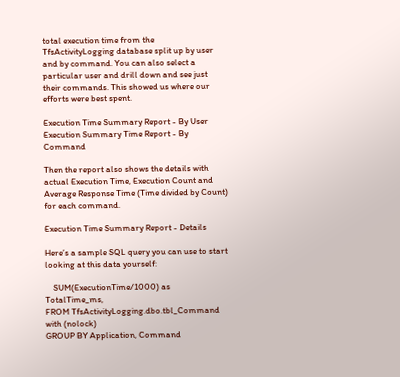total execution time from the TfsActivityLogging database split up by user and by command. You can also select a particular user and drill down and see just their commands. This showed us where our efforts were best spent.

Execution Time Summary Report - By User  Execution Summary Time Report - By Command

Then the report also shows the details with actual Execution Time, Execution Count and Average Response Time (Time divided by Count) for each command.

Execution Time Summary Report - Details

Here’s a sample SQL query you can use to start looking at this data yourself:

    SUM(ExecutionTime/1000) as TotalTime_ms,
FROM TfsActivityLogging.dbo.tbl_Command with (nolock)
GROUP BY Application, Command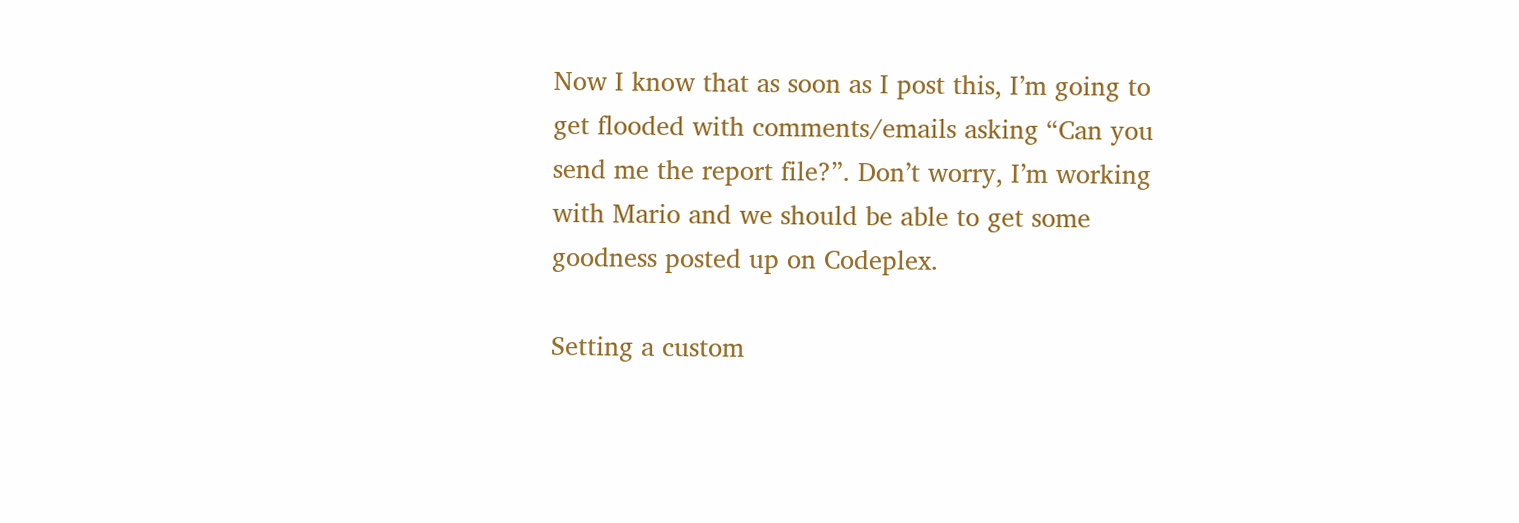Now I know that as soon as I post this, I’m going to get flooded with comments/emails asking “Can you send me the report file?”. Don’t worry, I’m working with Mario and we should be able to get some goodness posted up on Codeplex.

Setting a custom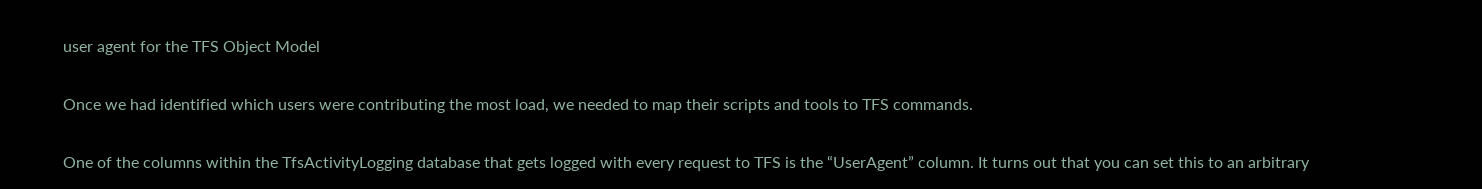user agent for the TFS Object Model

Once we had identified which users were contributing the most load, we needed to map their scripts and tools to TFS commands.

One of the columns within the TfsActivityLogging database that gets logged with every request to TFS is the “UserAgent” column. It turns out that you can set this to an arbitrary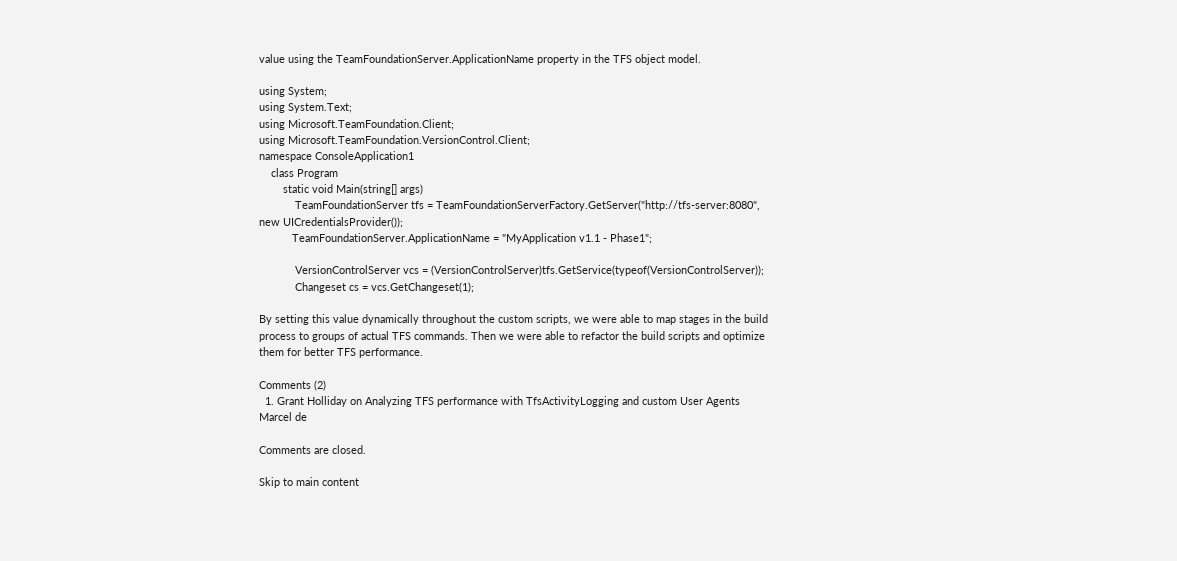value using the TeamFoundationServer.ApplicationName property in the TFS object model.

using System;
using System.Text;
using Microsoft.TeamFoundation.Client;
using Microsoft.TeamFoundation.VersionControl.Client;
namespace ConsoleApplication1
    class Program
        static void Main(string[] args)
            TeamFoundationServer tfs = TeamFoundationServerFactory.GetServer("http://tfs-server:8080", new UICredentialsProvider());
           TeamFoundationServer.ApplicationName = "MyApplication v1.1 - Phase1";

            VersionControlServer vcs = (VersionControlServer)tfs.GetService(typeof(VersionControlServer));
            Changeset cs = vcs.GetChangeset(1);

By setting this value dynamically throughout the custom scripts, we were able to map stages in the build process to groups of actual TFS commands. Then we were able to refactor the build scripts and optimize them for better TFS performance.

Comments (2)
  1. Grant Holliday on Analyzing TFS performance with TfsActivityLogging and custom User Agents Marcel de

Comments are closed.

Skip to main content